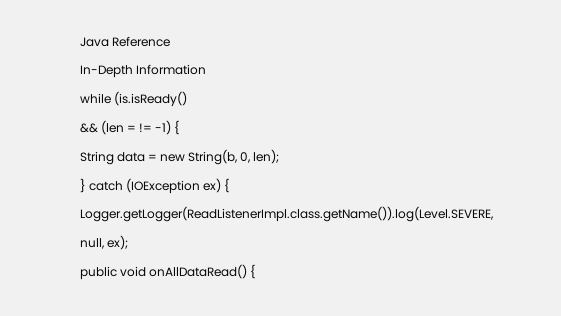Java Reference
In-Depth Information
while (is.isReady()
&& (len = != -1) {
String data = new String(b, 0, len);
} catch (IOException ex) {
Logger.getLogger(ReadListenerImpl.class.getName()).log(Level.SEVERE, null, ex);
public void onAllDataRead() {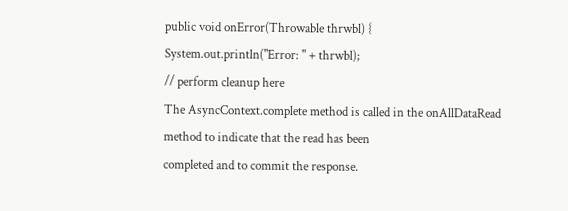public void onError(Throwable thrwbl) {
System.out.println("Error: " + thrwbl);
// perform cleanup here
The AsyncContext.complete method is called in the onAllDataRead method to indicate that the read has been
completed and to commit the response.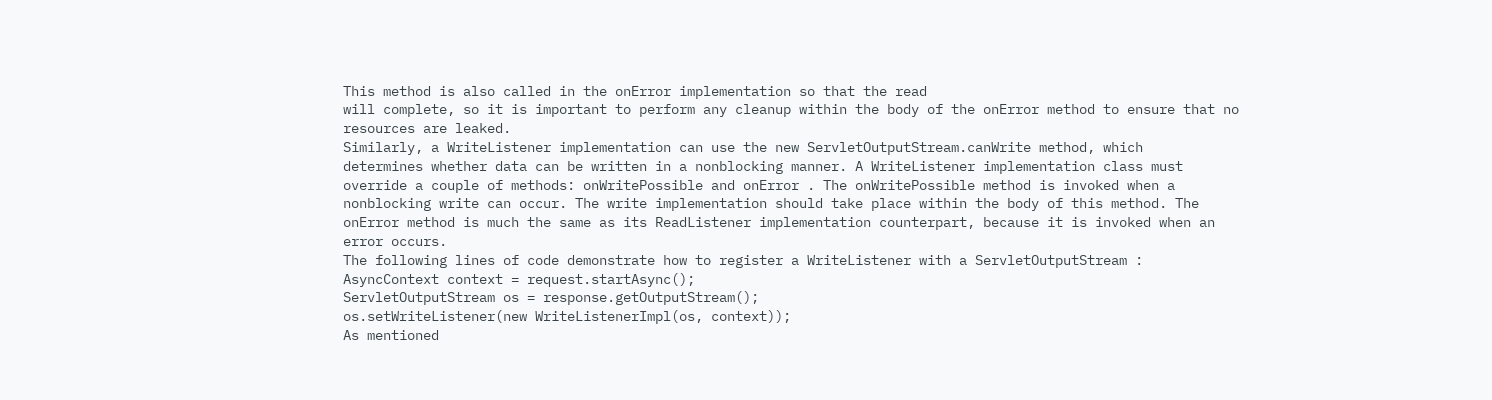This method is also called in the onError implementation so that the read
will complete, so it is important to perform any cleanup within the body of the onError method to ensure that no
resources are leaked.
Similarly, a WriteListener implementation can use the new ServletOutputStream.canWrite method, which
determines whether data can be written in a nonblocking manner. A WriteListener implementation class must
override a couple of methods: onWritePossible and onError . The onWritePossible method is invoked when a
nonblocking write can occur. The write implementation should take place within the body of this method. The
onError method is much the same as its ReadListener implementation counterpart, because it is invoked when an
error occurs.
The following lines of code demonstrate how to register a WriteListener with a ServletOutputStream :
AsyncContext context = request.startAsync();
ServletOutputStream os = response.getOutputStream();
os.setWriteListener(new WriteListenerImpl(os, context));
As mentioned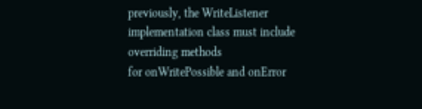previously, the WriteListener implementation class must include overriding methods
for onWritePossible and onError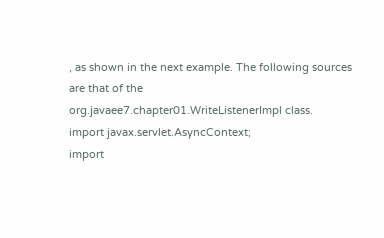, as shown in the next example. The following sources are that of the
org.javaee7.chapter01.WriteListenerImpl class.
import javax.servlet.AsyncContext;
import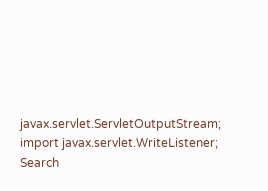javax.servlet.ServletOutputStream;
import javax.servlet.WriteListener;
Search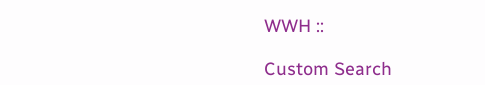WWH ::

Custom Search